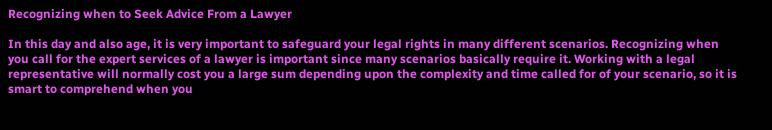Recognizing when to Seek Advice From a Lawyer

In this day and also age, it is very important to safeguard your legal rights in many different scenarios. Recognizing when you call for the expert services of a lawyer is important since many scenarios basically require it. Working with a legal representative will normally cost you a large sum depending upon the complexity and time called for of your scenario, so it is smart to comprehend when you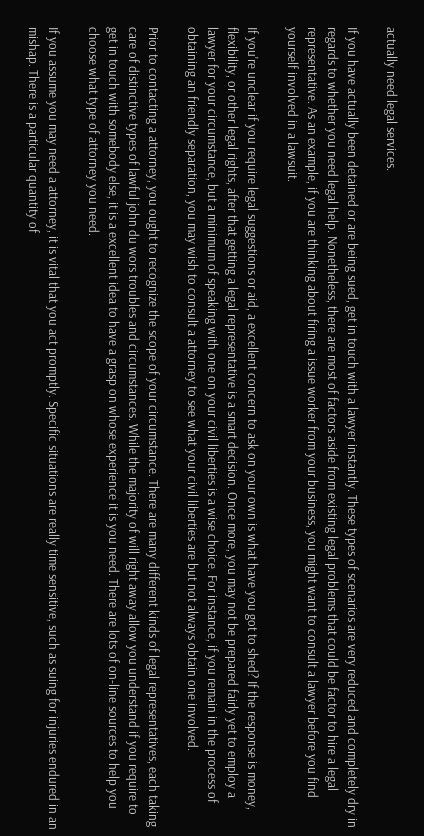actually need legal services.

If you have actually been detained or are being sued, get in touch with a lawyer instantly. These types of scenarios are very reduced and completely dry in regards to whether you need legal help. Nonetheless, there are most of factors aside from existing legal problems that could be factor to hire a legal representative. As an example, if you are thinking about firing a issue worker from your business, you might want to consult a lawyer before you find yourself involved in a lawsuit.

If you're unclear if you require legal suggestions or aid, a excellent concern to ask on your own is what have you got to shed? If the response is money, flexibility, or other legal rights, after that getting a legal representative is a smart decision. Once more, you may not be prepared fairly yet to employ a lawyer for your circumstance, but a minimum of speaking with one on your civil liberties is a wise choice. For instance, if you remain in the process of obtaining an friendly separation, you may wish to consult a attorney to see what your civil liberties are but not always obtain one involved.

Prior to contacting a attorney, you ought to recognize the scope of your circumstance. There are many different kinds of legal representatives, each taking care of distinctive types of lawful john du wors troubles and circumstances. While the majority of will right away allow you understand if you require to get in touch with somebody else, it is a excellent idea to have a grasp on whose experience it is you need. There are lots of on-line sources to help you choose what type of attorney you need.

If you assume you may need a attorney, it is vital that you act promptly. Specific situations are really time sensitive, such as suing for injuries endured in an mishap. There is a particular quantity of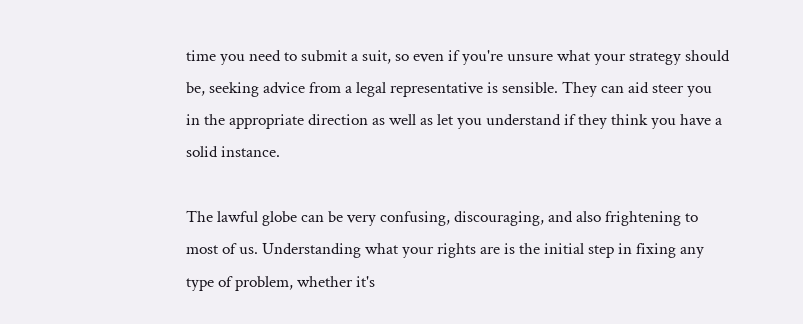time you need to submit a suit, so even if you're unsure what your strategy should be, seeking advice from a legal representative is sensible. They can aid steer you in the appropriate direction as well as let you understand if they think you have a solid instance.

The lawful globe can be very confusing, discouraging, and also frightening to most of us. Understanding what your rights are is the initial step in fixing any type of problem, whether it's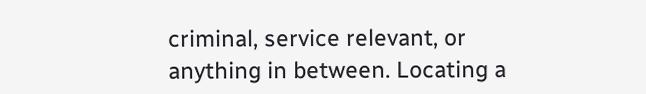criminal, service relevant, or anything in between. Locating a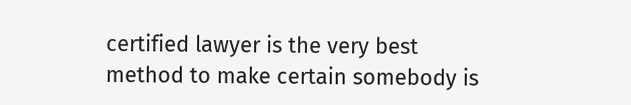certified lawyer is the very best method to make certain somebody is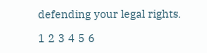defending your legal rights.

1 2 3 4 5 6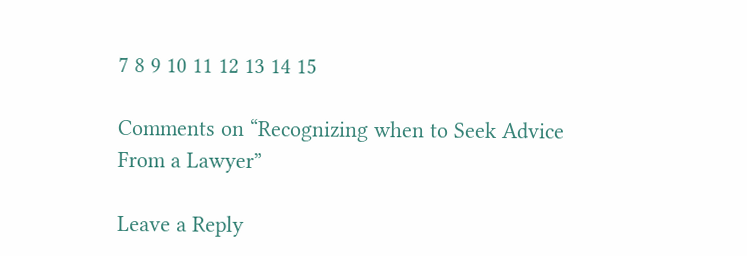7 8 9 10 11 12 13 14 15

Comments on “Recognizing when to Seek Advice From a Lawyer”

Leave a Reply